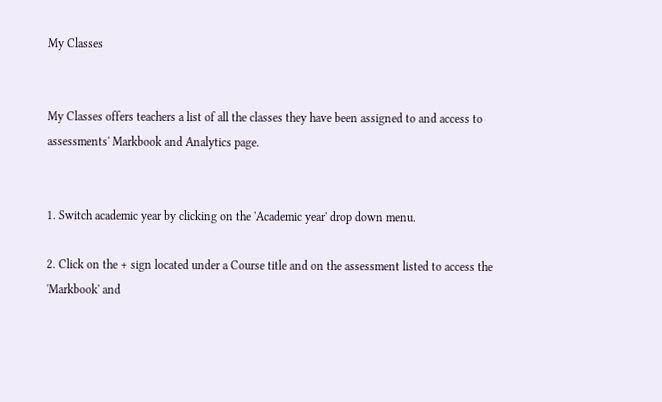My Classes


My Classes offers teachers a list of all the classes they have been assigned to and access to assessments' Markbook and Analytics page.


1. Switch academic year by clicking on the 'Academic year' drop down menu.

2. Click on the + sign located under a Course title and on the assessment listed to access the 'Markbook' and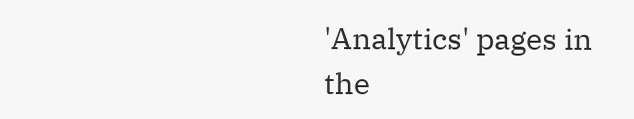'Analytics' pages in the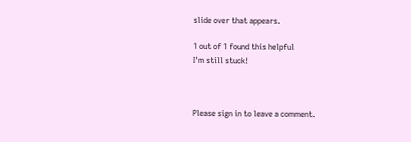slide over that appears.

1 out of 1 found this helpful
I'm still stuck!



Please sign in to leave a comment.